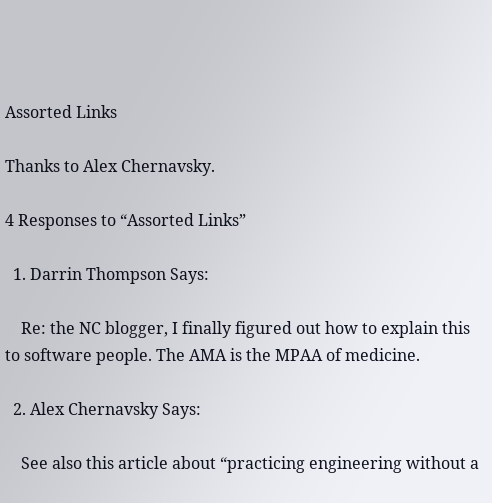Assorted Links

Thanks to Alex Chernavsky.

4 Responses to “Assorted Links”

  1. Darrin Thompson Says:

    Re: the NC blogger, I finally figured out how to explain this to software people. The AMA is the MPAA of medicine.

  2. Alex Chernavsky Says:

    See also this article about “practicing engineering without a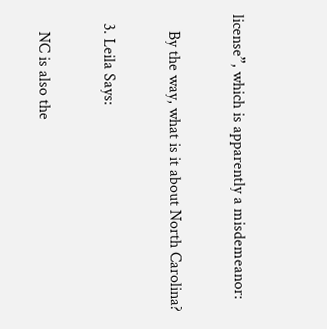license”, which is apparently a misdemeanor:

    By the way, what is it about North Carolina?

  3. Leila Says:

    NC is also the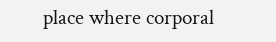place where corporal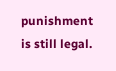punishment is still legal.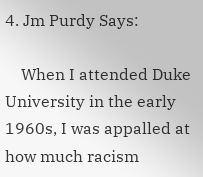4. Jm Purdy Says:

    When I attended Duke University in the early 1960s, I was appalled at how much racism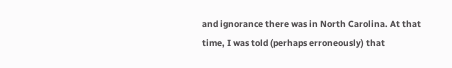and ignorance there was in North Carolina. At that time, I was told (perhaps erroneously) that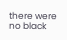there were no black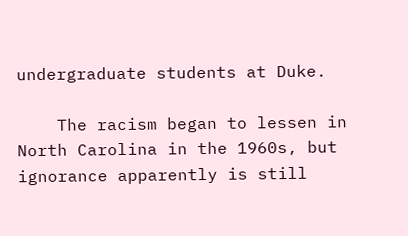undergraduate students at Duke.

    The racism began to lessen in North Carolina in the 1960s, but ignorance apparently is still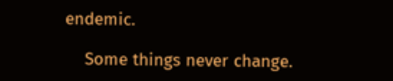endemic.

    Some things never change.